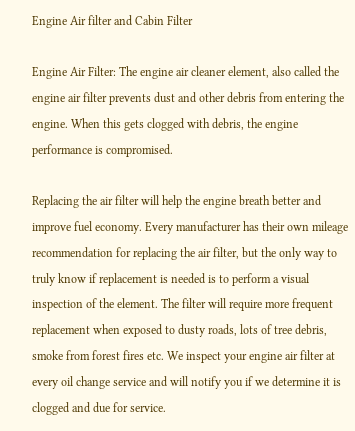Engine Air filter and Cabin Filter

Engine Air Filter: The engine air cleaner element, also called the engine air filter prevents dust and other debris from entering the engine. When this gets clogged with debris, the engine performance is compromised.

Replacing the air filter will help the engine breath better and improve fuel economy. Every manufacturer has their own mileage recommendation for replacing the air filter, but the only way to truly know if replacement is needed is to perform a visual inspection of the element. The filter will require more frequent replacement when exposed to dusty roads, lots of tree debris, smoke from forest fires etc. We inspect your engine air filter at every oil change service and will notify you if we determine it is clogged and due for service.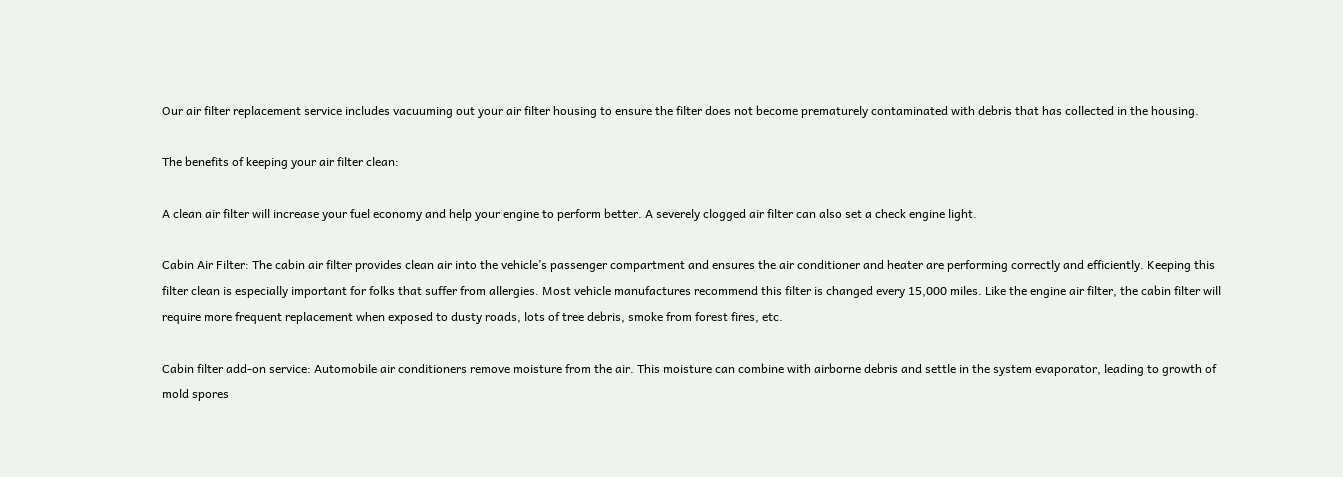Our air filter replacement service includes vacuuming out your air filter housing to ensure the filter does not become prematurely contaminated with debris that has collected in the housing.

The benefits of keeping your air filter clean:

A clean air filter will increase your fuel economy and help your engine to perform better. A severely clogged air filter can also set a check engine light.

Cabin Air Filter: The cabin air filter provides clean air into the vehicle’s passenger compartment and ensures the air conditioner and heater are performing correctly and efficiently. Keeping this filter clean is especially important for folks that suffer from allergies. Most vehicle manufactures recommend this filter is changed every 15,000 miles. Like the engine air filter, the cabin filter will require more frequent replacement when exposed to dusty roads, lots of tree debris, smoke from forest fires, etc.

Cabin filter add-on service: Automobile air conditioners remove moisture from the air. This moisture can combine with airborne debris and settle in the system evaporator, leading to growth of mold spores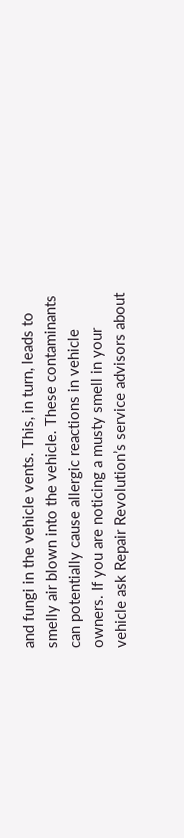and fungi in the vehicle vents. This, in turn, leads to smelly air blown into the vehicle. These contaminants can potentially cause allergic reactions in vehicle owners. If you are noticing a musty smell in your vehicle ask Repair Revolution’s service advisors about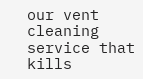our vent cleaning service that kills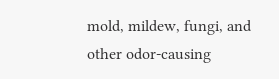mold, mildew, fungi, and other odor-causing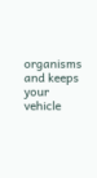organisms and keeps your vehicle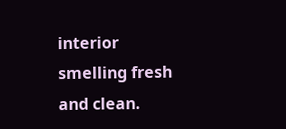interior smelling fresh and clean.